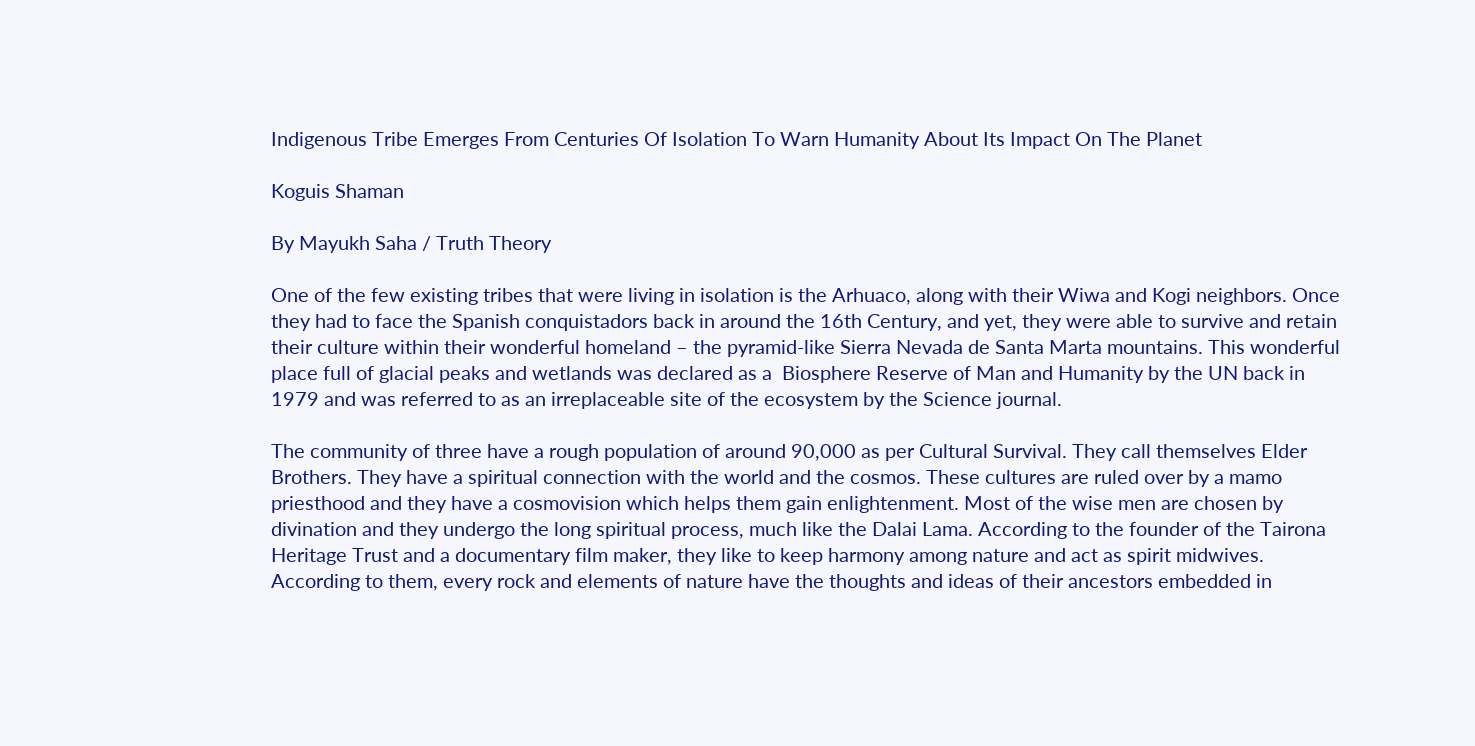Indigenous Tribe Emerges From Centuries Of Isolation To Warn Humanity About Its Impact On The Planet

Koguis Shaman

By Mayukh Saha / Truth Theory

One of the few existing tribes that were living in isolation is the Arhuaco, along with their Wiwa and Kogi neighbors. Once they had to face the Spanish conquistadors back in around the 16th Century, and yet, they were able to survive and retain their culture within their wonderful homeland – the pyramid-like Sierra Nevada de Santa Marta mountains. This wonderful place full of glacial peaks and wetlands was declared as a  Biosphere Reserve of Man and Humanity by the UN back in 1979 and was referred to as an irreplaceable site of the ecosystem by the Science journal.

The community of three have a rough population of around 90,000 as per Cultural Survival. They call themselves Elder Brothers. They have a spiritual connection with the world and the cosmos. These cultures are ruled over by a mamo priesthood and they have a cosmovision which helps them gain enlightenment. Most of the wise men are chosen by divination and they undergo the long spiritual process, much like the Dalai Lama. According to the founder of the Tairona Heritage Trust and a documentary film maker, they like to keep harmony among nature and act as spirit midwives. According to them, every rock and elements of nature have the thoughts and ideas of their ancestors embedded in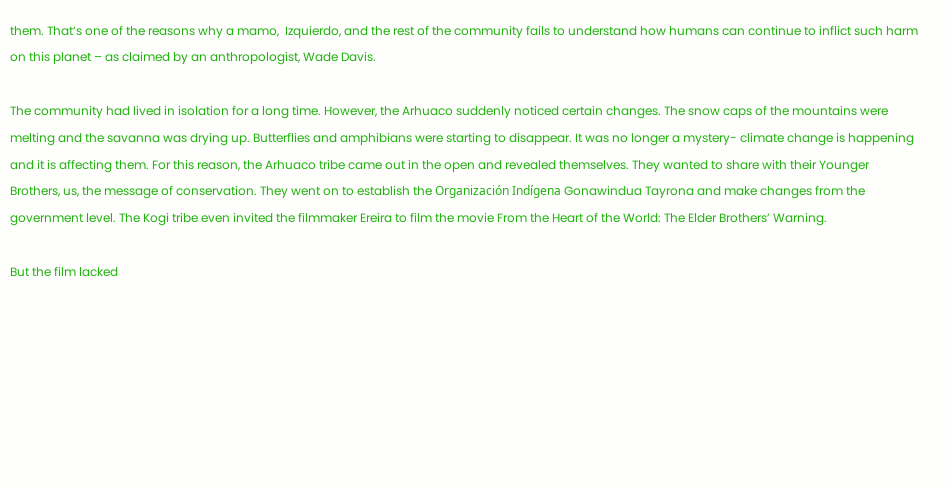them. That’s one of the reasons why a mamo,  Izquierdo, and the rest of the community fails to understand how humans can continue to inflict such harm on this planet – as claimed by an anthropologist, Wade Davis.

The community had lived in isolation for a long time. However, the Arhuaco suddenly noticed certain changes. The snow caps of the mountains were melting and the savanna was drying up. Butterflies and amphibians were starting to disappear. It was no longer a mystery- climate change is happening and it is affecting them. For this reason, the Arhuaco tribe came out in the open and revealed themselves. They wanted to share with their Younger Brothers, us, the message of conservation. They went on to establish the Organización Indígena Gonawindua Tayrona and make changes from the government level. The Kogi tribe even invited the filmmaker Ereira to film the movie From the Heart of the World: The Elder Brothers’ Warning.

But the film lacked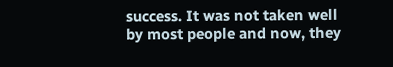success. It was not taken well by most people and now, they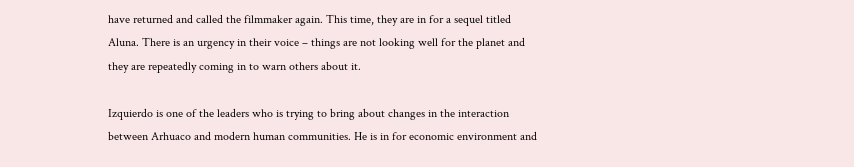have returned and called the filmmaker again. This time, they are in for a sequel titled Aluna. There is an urgency in their voice – things are not looking well for the planet and they are repeatedly coming in to warn others about it.

Izquierdo is one of the leaders who is trying to bring about changes in the interaction between Arhuaco and modern human communities. He is in for economic environment and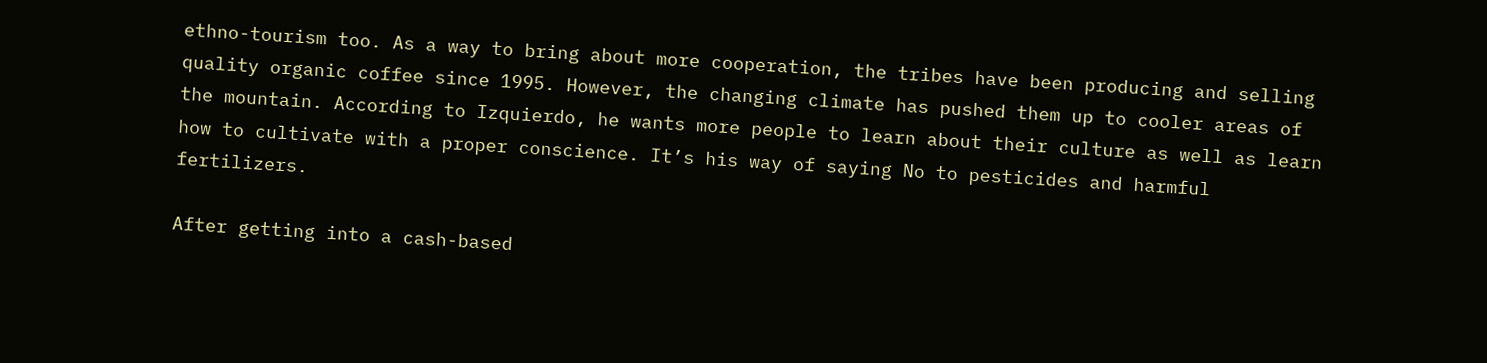ethno-tourism too. As a way to bring about more cooperation, the tribes have been producing and selling quality organic coffee since 1995. However, the changing climate has pushed them up to cooler areas of the mountain. According to Izquierdo, he wants more people to learn about their culture as well as learn how to cultivate with a proper conscience. It’s his way of saying No to pesticides and harmful fertilizers.

After getting into a cash-based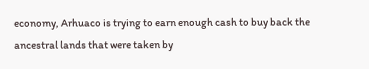economy, Arhuaco is trying to earn enough cash to buy back the ancestral lands that were taken by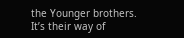the Younger brothers. It’s their way of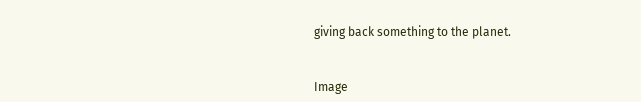giving back something to the planet.


Image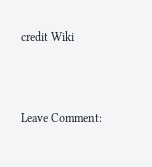credit Wiki



Leave Comment: